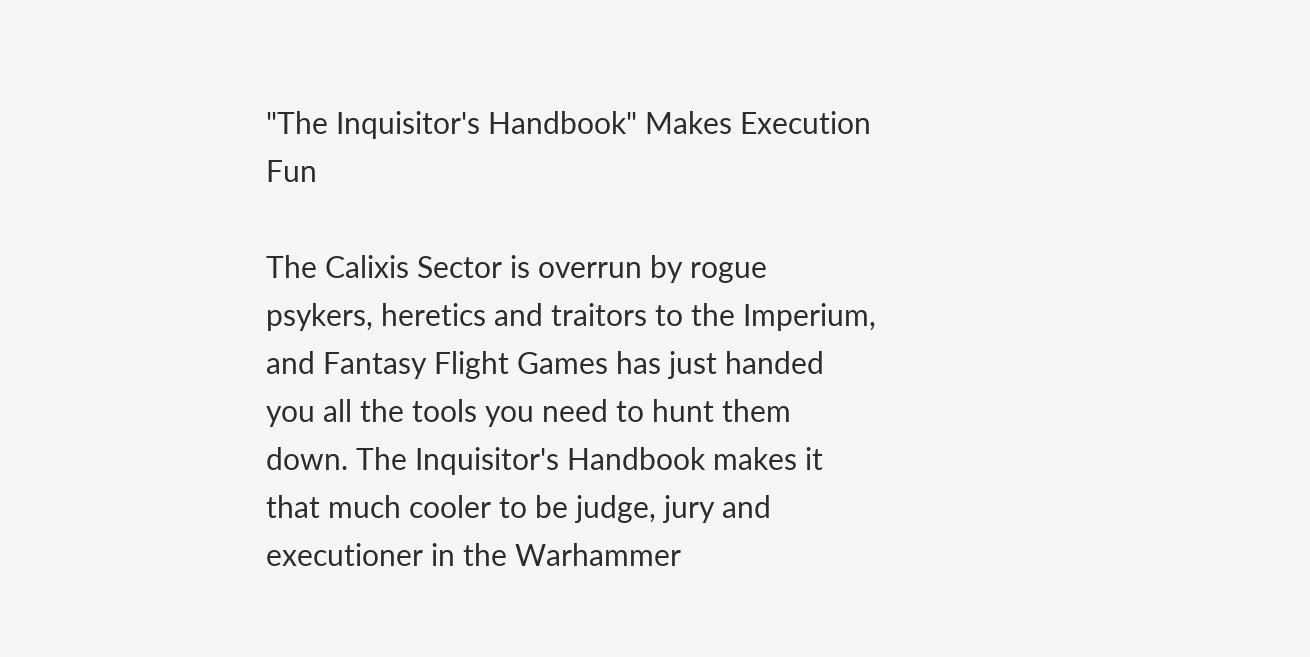"The Inquisitor's Handbook" Makes Execution Fun

The Calixis Sector is overrun by rogue psykers, heretics and traitors to the Imperium, and Fantasy Flight Games has just handed you all the tools you need to hunt them down. The Inquisitor's Handbook makes it that much cooler to be judge, jury and executioner in the Warhammer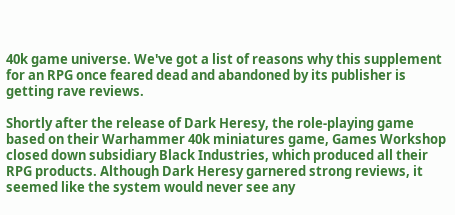40k game universe. We've got a list of reasons why this supplement for an RPG once feared dead and abandoned by its publisher is getting rave reviews.

Shortly after the release of Dark Heresy, the role-playing game based on their Warhammer 40k miniatures game, Games Workshop closed down subsidiary Black Industries, which produced all their RPG products. Although Dark Heresy garnered strong reviews, it seemed like the system would never see any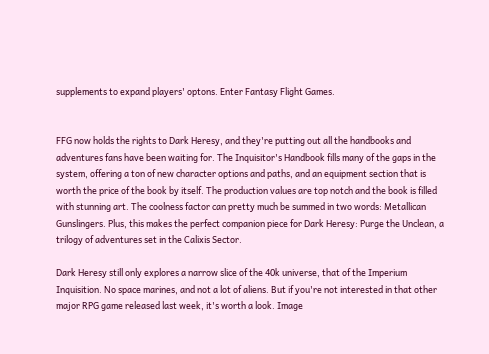supplements to expand players' optons. Enter Fantasy Flight Games.


FFG now holds the rights to Dark Heresy, and they're putting out all the handbooks and adventures fans have been waiting for. The Inquisitor's Handbook fills many of the gaps in the system, offering a ton of new character options and paths, and an equipment section that is worth the price of the book by itself. The production values are top notch and the book is filled with stunning art. The coolness factor can pretty much be summed in two words: Metallican Gunslingers. Plus, this makes the perfect companion piece for Dark Heresy: Purge the Unclean, a trilogy of adventures set in the Calixis Sector.

Dark Heresy still only explores a narrow slice of the 40k universe, that of the Imperium Inquisition. No space marines, and not a lot of aliens. But if you're not interested in that other major RPG game released last week, it's worth a look. Image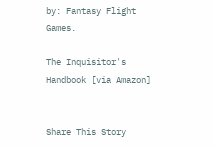by: Fantasy Flight Games.

The Inquisitor's Handbook [via Amazon]


Share This Story